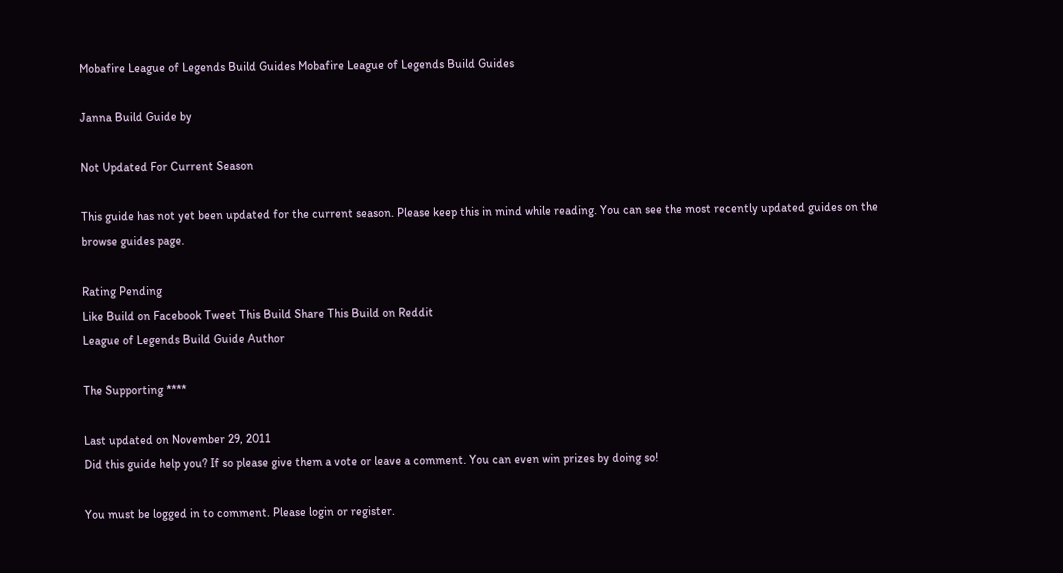Mobafire League of Legends Build Guides Mobafire League of Legends Build Guides

Janna Build Guide by

Not Updated For Current Season

This guide has not yet been updated for the current season. Please keep this in mind while reading. You can see the most recently updated guides on the browse guides page.

Rating Pending
Like Build on Facebook Tweet This Build Share This Build on Reddit
League of Legends Build Guide Author

The Supporting ****

Last updated on November 29, 2011
Did this guide help you? If so please give them a vote or leave a comment. You can even win prizes by doing so!

You must be logged in to comment. Please login or register.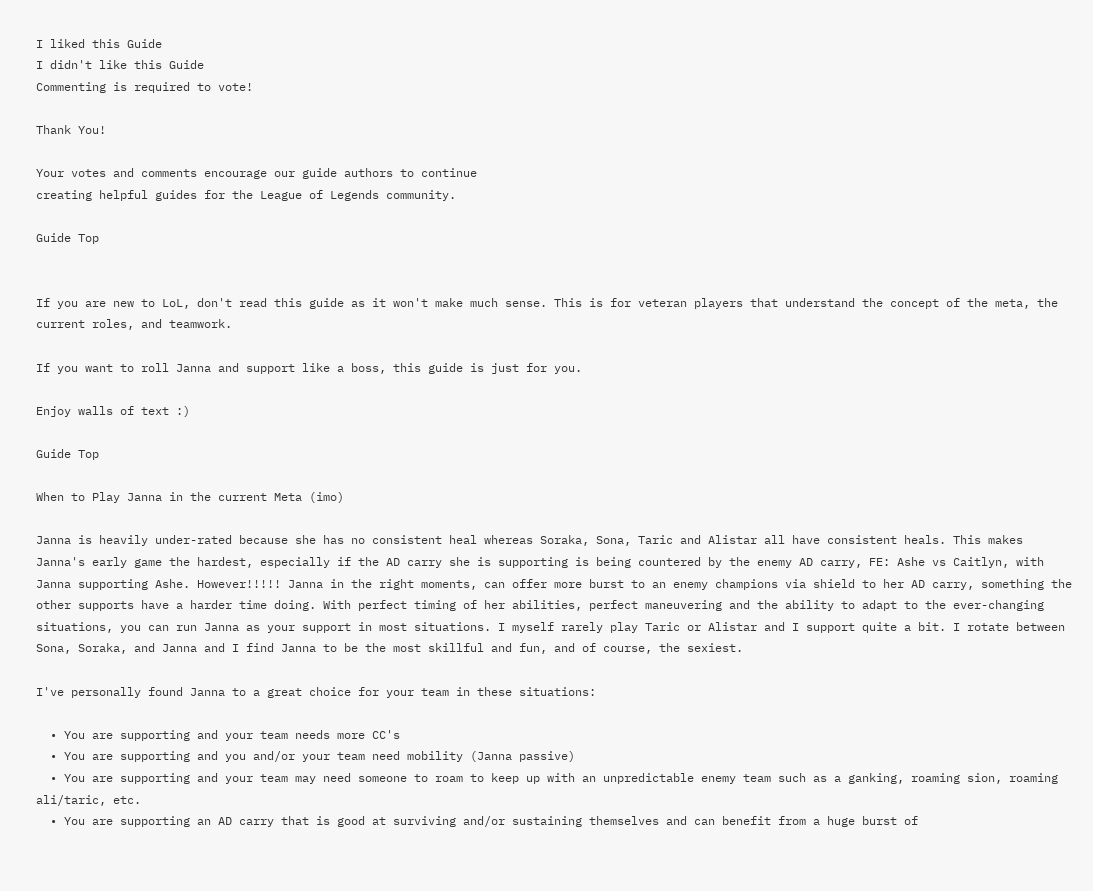I liked this Guide
I didn't like this Guide
Commenting is required to vote!

Thank You!

Your votes and comments encourage our guide authors to continue
creating helpful guides for the League of Legends community.

Guide Top


If you are new to LoL, don't read this guide as it won't make much sense. This is for veteran players that understand the concept of the meta, the current roles, and teamwork.

If you want to roll Janna and support like a boss, this guide is just for you.

Enjoy walls of text :)

Guide Top

When to Play Janna in the current Meta (imo)

Janna is heavily under-rated because she has no consistent heal whereas Soraka, Sona, Taric and Alistar all have consistent heals. This makes Janna's early game the hardest, especially if the AD carry she is supporting is being countered by the enemy AD carry, FE: Ashe vs Caitlyn, with Janna supporting Ashe. However!!!!! Janna in the right moments, can offer more burst to an enemy champions via shield to her AD carry, something the other supports have a harder time doing. With perfect timing of her abilities, perfect maneuvering and the ability to adapt to the ever-changing situations, you can run Janna as your support in most situations. I myself rarely play Taric or Alistar and I support quite a bit. I rotate between Sona, Soraka, and Janna and I find Janna to be the most skillful and fun, and of course, the sexiest.

I've personally found Janna to a great choice for your team in these situations:

  • You are supporting and your team needs more CC's
  • You are supporting and you and/or your team need mobility (Janna passive)
  • You are supporting and your team may need someone to roam to keep up with an unpredictable enemy team such as a ganking, roaming sion, roaming ali/taric, etc.
  • You are supporting an AD carry that is good at surviving and/or sustaining themselves and can benefit from a huge burst of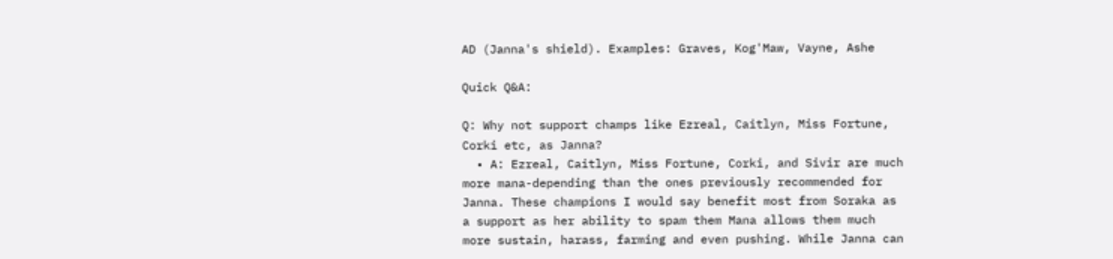AD (Janna's shield). Examples: Graves, Kog'Maw, Vayne, Ashe

Quick Q&A:

Q: Why not support champs like Ezreal, Caitlyn, Miss Fortune, Corki etc, as Janna?
  • A: Ezreal, Caitlyn, Miss Fortune, Corki, and Sivir are much more mana-depending than the ones previously recommended for Janna. These champions I would say benefit most from Soraka as a support as her ability to spam them Mana allows them much more sustain, harass, farming and even pushing. While Janna can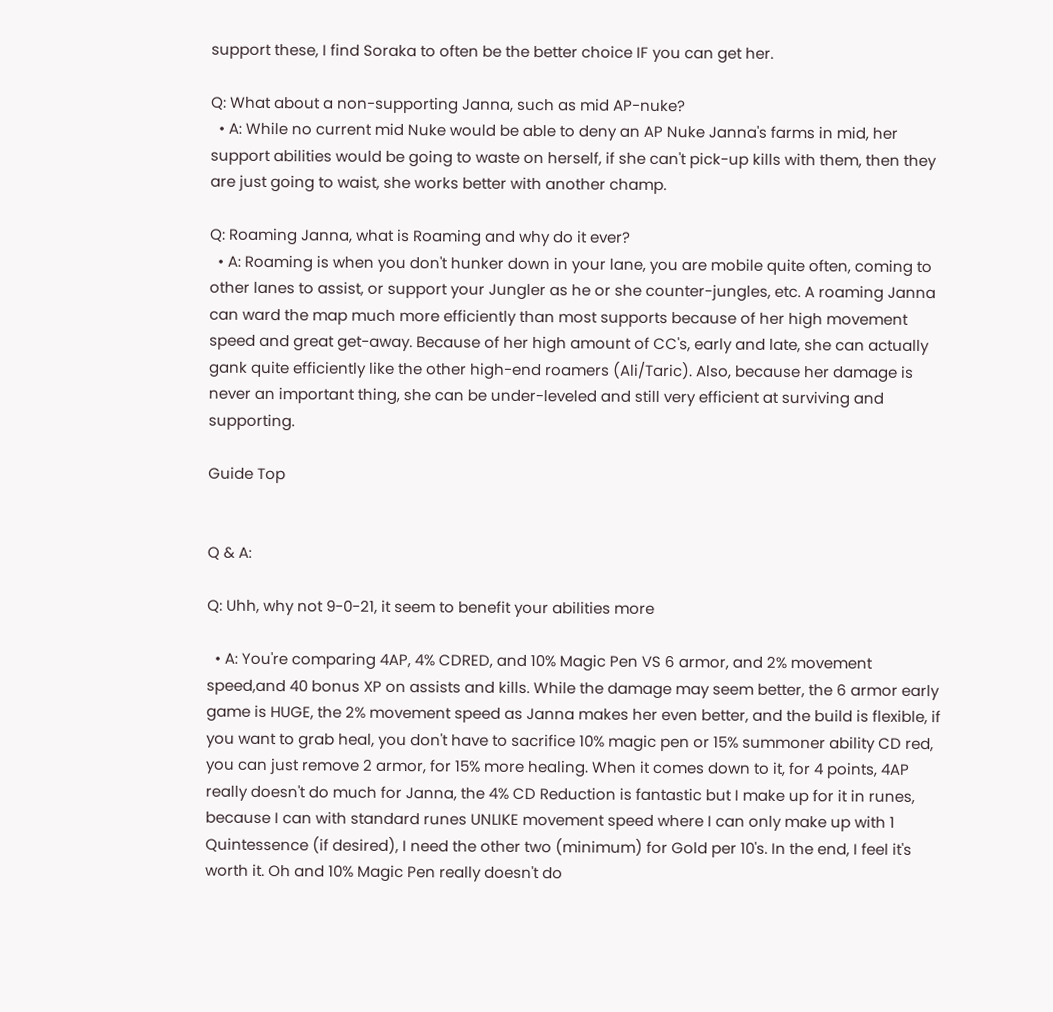support these, I find Soraka to often be the better choice IF you can get her.

Q: What about a non-supporting Janna, such as mid AP-nuke?
  • A: While no current mid Nuke would be able to deny an AP Nuke Janna's farms in mid, her support abilities would be going to waste on herself, if she can't pick-up kills with them, then they are just going to waist, she works better with another champ.

Q: Roaming Janna, what is Roaming and why do it ever?
  • A: Roaming is when you don't hunker down in your lane, you are mobile quite often, coming to other lanes to assist, or support your Jungler as he or she counter-jungles, etc. A roaming Janna can ward the map much more efficiently than most supports because of her high movement speed and great get-away. Because of her high amount of CC's, early and late, she can actually gank quite efficiently like the other high-end roamers (Ali/Taric). Also, because her damage is never an important thing, she can be under-leveled and still very efficient at surviving and supporting.

Guide Top


Q & A:

Q: Uhh, why not 9-0-21, it seem to benefit your abilities more

  • A: You're comparing 4AP, 4% CDRED, and 10% Magic Pen VS 6 armor, and 2% movement speed,and 40 bonus XP on assists and kills. While the damage may seem better, the 6 armor early game is HUGE, the 2% movement speed as Janna makes her even better, and the build is flexible, if you want to grab heal, you don't have to sacrifice 10% magic pen or 15% summoner ability CD red, you can just remove 2 armor, for 15% more healing. When it comes down to it, for 4 points, 4AP really doesn't do much for Janna, the 4% CD Reduction is fantastic but I make up for it in runes, because I can with standard runes UNLIKE movement speed where I can only make up with 1 Quintessence (if desired), I need the other two (minimum) for Gold per 10's. In the end, I feel it's worth it. Oh and 10% Magic Pen really doesn't do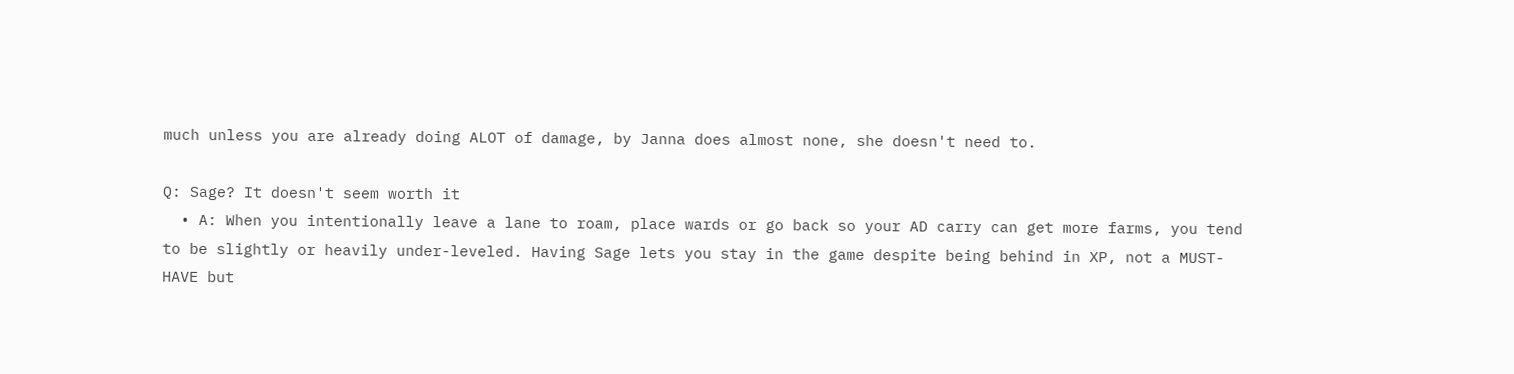much unless you are already doing ALOT of damage, by Janna does almost none, she doesn't need to.

Q: Sage? It doesn't seem worth it
  • A: When you intentionally leave a lane to roam, place wards or go back so your AD carry can get more farms, you tend to be slightly or heavily under-leveled. Having Sage lets you stay in the game despite being behind in XP, not a MUST-HAVE but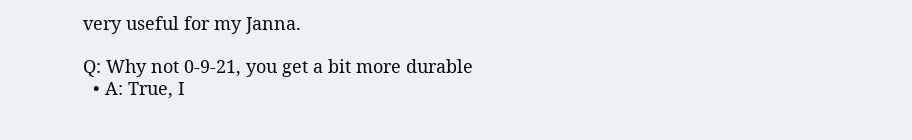very useful for my Janna.

Q: Why not 0-9-21, you get a bit more durable
  • A: True, I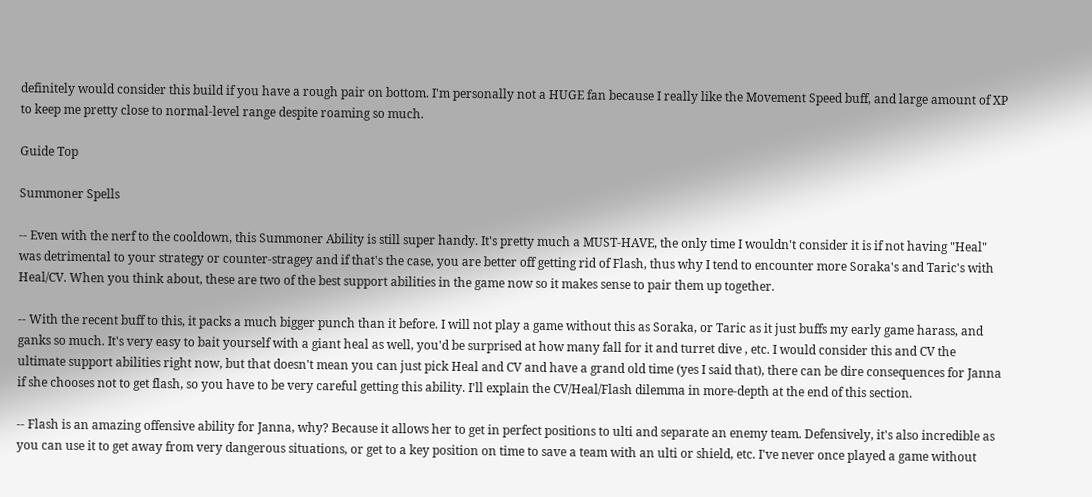definitely would consider this build if you have a rough pair on bottom. I'm personally not a HUGE fan because I really like the Movement Speed buff, and large amount of XP to keep me pretty close to normal-level range despite roaming so much.

Guide Top

Summoner Spells

-- Even with the nerf to the cooldown, this Summoner Ability is still super handy. It's pretty much a MUST-HAVE, the only time I wouldn't consider it is if not having "Heal" was detrimental to your strategy or counter-stragey and if that's the case, you are better off getting rid of Flash, thus why I tend to encounter more Soraka's and Taric's with Heal/CV. When you think about, these are two of the best support abilities in the game now so it makes sense to pair them up together.

-- With the recent buff to this, it packs a much bigger punch than it before. I will not play a game without this as Soraka, or Taric as it just buffs my early game harass, and ganks so much. It's very easy to bait yourself with a giant heal as well, you'd be surprised at how many fall for it and turret dive , etc. I would consider this and CV the ultimate support abilities right now, but that doesn't mean you can just pick Heal and CV and have a grand old time (yes I said that), there can be dire consequences for Janna if she chooses not to get flash, so you have to be very careful getting this ability. I'll explain the CV/Heal/Flash dilemma in more-depth at the end of this section.

-- Flash is an amazing offensive ability for Janna, why? Because it allows her to get in perfect positions to ulti and separate an enemy team. Defensively, it's also incredible as you can use it to get away from very dangerous situations, or get to a key position on time to save a team with an ulti or shield, etc. I've never once played a game without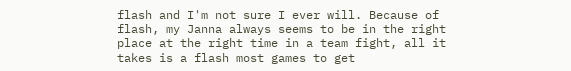flash and I'm not sure I ever will. Because of flash, my Janna always seems to be in the right place at the right time in a team fight, all it takes is a flash most games to get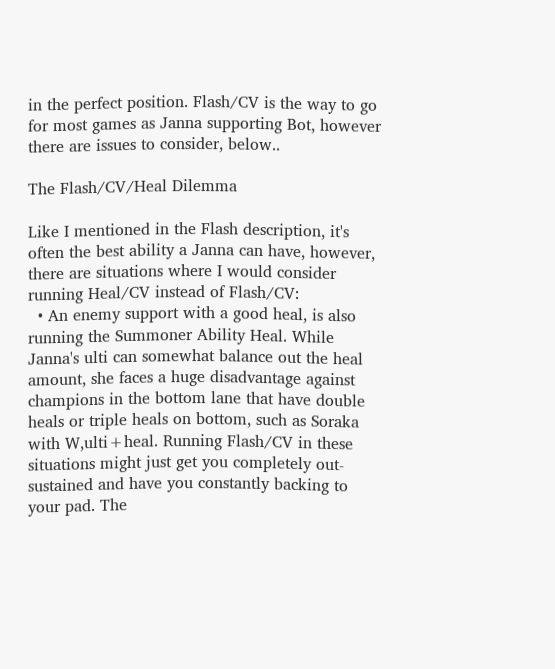in the perfect position. Flash/CV is the way to go for most games as Janna supporting Bot, however there are issues to consider, below..

The Flash/CV/Heal Dilemma

Like I mentioned in the Flash description, it's often the best ability a Janna can have, however, there are situations where I would consider running Heal/CV instead of Flash/CV:
  • An enemy support with a good heal, is also running the Summoner Ability Heal. While Janna's ulti can somewhat balance out the heal amount, she faces a huge disadvantage against champions in the bottom lane that have double heals or triple heals on bottom, such as Soraka with W,ulti+heal. Running Flash/CV in these situations might just get you completely out-sustained and have you constantly backing to your pad. The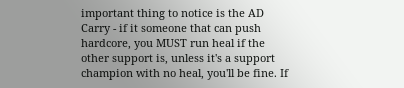important thing to notice is the AD Carry - if it someone that can push hardcore, you MUST run heal if the other support is, unless it's a support champion with no heal, you'll be fine. If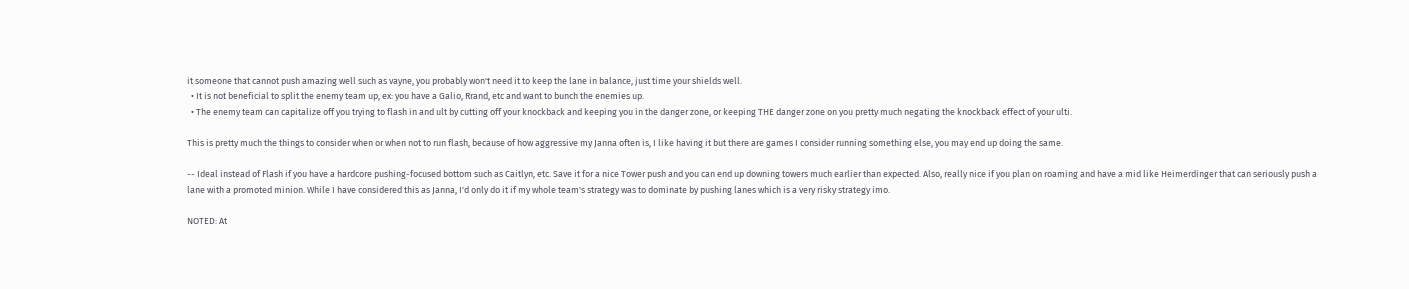it someone that cannot push amazing well such as vayne, you probably won't need it to keep the lane in balance, just time your shields well.
  • It is not beneficial to split the enemy team up, ex: you have a Galio, Rrand, etc and want to bunch the enemies up.
  • The enemy team can capitalize off you trying to flash in and ult by cutting off your knockback and keeping you in the danger zone, or keeping THE danger zone on you pretty much negating the knockback effect of your ulti.

This is pretty much the things to consider when or when not to run flash, because of how aggressive my Janna often is, I like having it but there are games I consider running something else, you may end up doing the same.

-- Ideal instead of Flash if you have a hardcore pushing-focused bottom such as Caitlyn, etc. Save it for a nice Tower push and you can end up downing towers much earlier than expected. Also, really nice if you plan on roaming and have a mid like Heimerdinger that can seriously push a lane with a promoted minion. While I have considered this as Janna, I'd only do it if my whole team's strategy was to dominate by pushing lanes which is a very risky strategy imo.

NOTED: At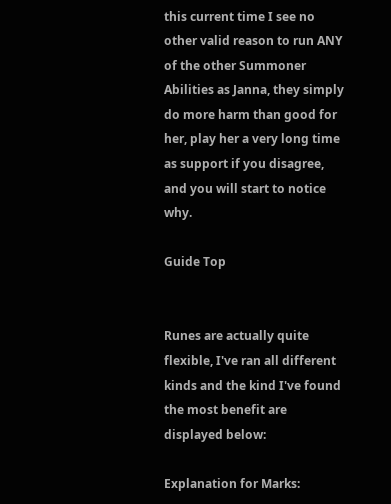this current time I see no other valid reason to run ANY of the other Summoner Abilities as Janna, they simply do more harm than good for her, play her a very long time as support if you disagree, and you will start to notice why.

Guide Top


Runes are actually quite flexible, I've ran all different kinds and the kind I've found the most benefit are displayed below:

Explanation for Marks: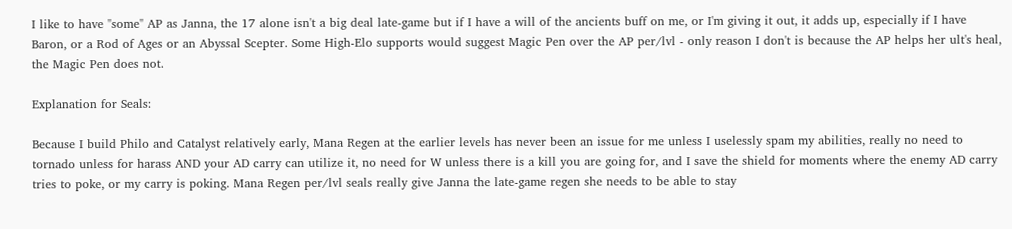I like to have "some" AP as Janna, the 17 alone isn't a big deal late-game but if I have a will of the ancients buff on me, or I'm giving it out, it adds up, especially if I have Baron, or a Rod of Ages or an Abyssal Scepter. Some High-Elo supports would suggest Magic Pen over the AP per/lvl - only reason I don't is because the AP helps her ult's heal, the Magic Pen does not.

Explanation for Seals:

Because I build Philo and Catalyst relatively early, Mana Regen at the earlier levels has never been an issue for me unless I uselessly spam my abilities, really no need to tornado unless for harass AND your AD carry can utilize it, no need for W unless there is a kill you are going for, and I save the shield for moments where the enemy AD carry tries to poke, or my carry is poking. Mana Regen per/lvl seals really give Janna the late-game regen she needs to be able to stay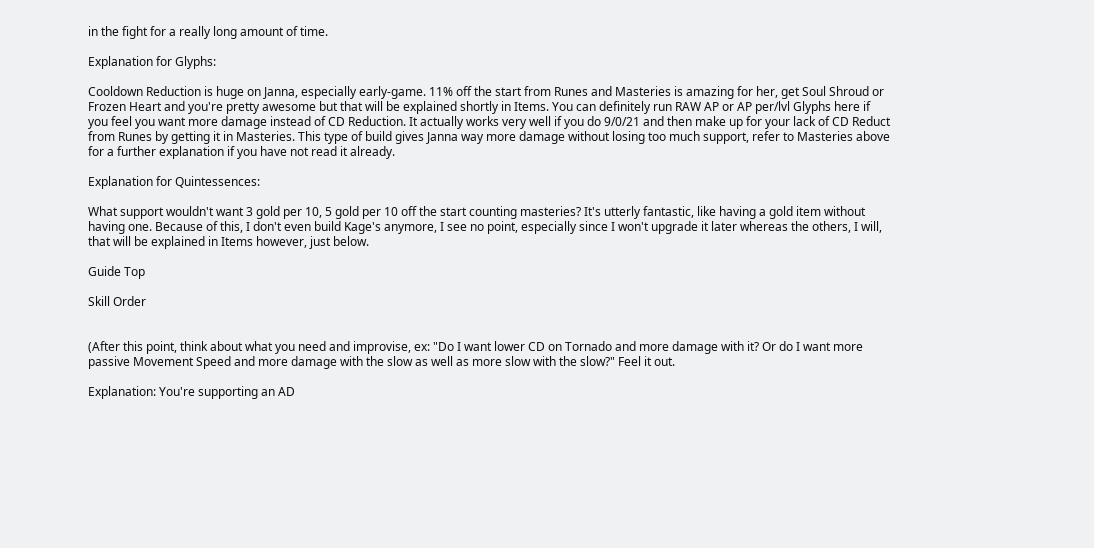in the fight for a really long amount of time.

Explanation for Glyphs:

Cooldown Reduction is huge on Janna, especially early-game. 11% off the start from Runes and Masteries is amazing for her, get Soul Shroud or Frozen Heart and you're pretty awesome but that will be explained shortly in Items. You can definitely run RAW AP or AP per/lvl Glyphs here if you feel you want more damage instead of CD Reduction. It actually works very well if you do 9/0/21 and then make up for your lack of CD Reduct from Runes by getting it in Masteries. This type of build gives Janna way more damage without losing too much support, refer to Masteries above for a further explanation if you have not read it already.

Explanation for Quintessences:

What support wouldn't want 3 gold per 10, 5 gold per 10 off the start counting masteries? It's utterly fantastic, like having a gold item without having one. Because of this, I don't even build Kage's anymore, I see no point, especially since I won't upgrade it later whereas the others, I will, that will be explained in Items however, just below.

Guide Top

Skill Order


(After this point, think about what you need and improvise, ex: "Do I want lower CD on Tornado and more damage with it? Or do I want more passive Movement Speed and more damage with the slow as well as more slow with the slow?" Feel it out.

Explanation: You're supporting an AD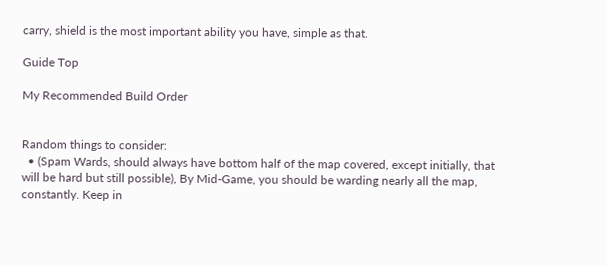carry, shield is the most important ability you have, simple as that.

Guide Top

My Recommended Build Order


Random things to consider:
  • (Spam Wards, should always have bottom half of the map covered, except initially, that will be hard but still possible), By Mid-Game, you should be warding nearly all the map, constantly. Keep in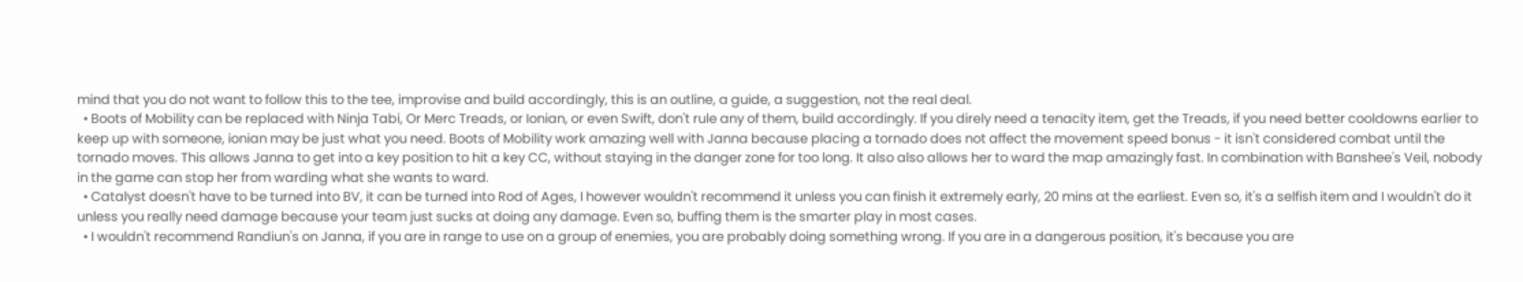mind that you do not want to follow this to the tee, improvise and build accordingly, this is an outline, a guide, a suggestion, not the real deal.
  • Boots of Mobility can be replaced with Ninja Tabi, Or Merc Treads, or Ionian, or even Swift, don't rule any of them, build accordingly. If you direly need a tenacity item, get the Treads, if you need better cooldowns earlier to keep up with someone, ionian may be just what you need. Boots of Mobility work amazing well with Janna because placing a tornado does not affect the movement speed bonus - it isn't considered combat until the tornado moves. This allows Janna to get into a key position to hit a key CC, without staying in the danger zone for too long. It also also allows her to ward the map amazingly fast. In combination with Banshee's Veil, nobody in the game can stop her from warding what she wants to ward.
  • Catalyst doesn't have to be turned into BV, it can be turned into Rod of Ages, I however wouldn't recommend it unless you can finish it extremely early, 20 mins at the earliest. Even so, it's a selfish item and I wouldn't do it unless you really need damage because your team just sucks at doing any damage. Even so, buffing them is the smarter play in most cases.
  • I wouldn't recommend Randiun's on Janna, if you are in range to use on a group of enemies, you are probably doing something wrong. If you are in a dangerous position, it's because you are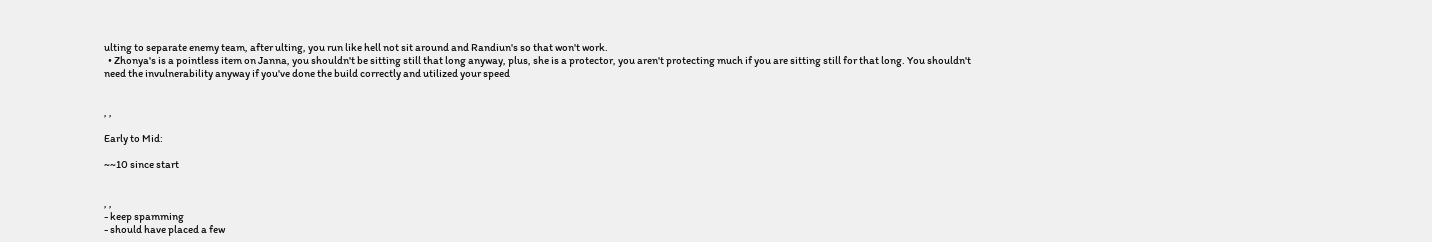ulting to separate enemy team, after ulting, you run like hell not sit around and Randiun's so that won't work.
  • Zhonya's is a pointless item on Janna, you shouldn't be sitting still that long anyway, plus, she is a protector, you aren't protecting much if you are sitting still for that long. You shouldn't need the invulnerability anyway if you've done the build correctly and utilized your speed


, ,

Early to Mid:

~~10 since start


, ,
- keep spamming
- should have placed a few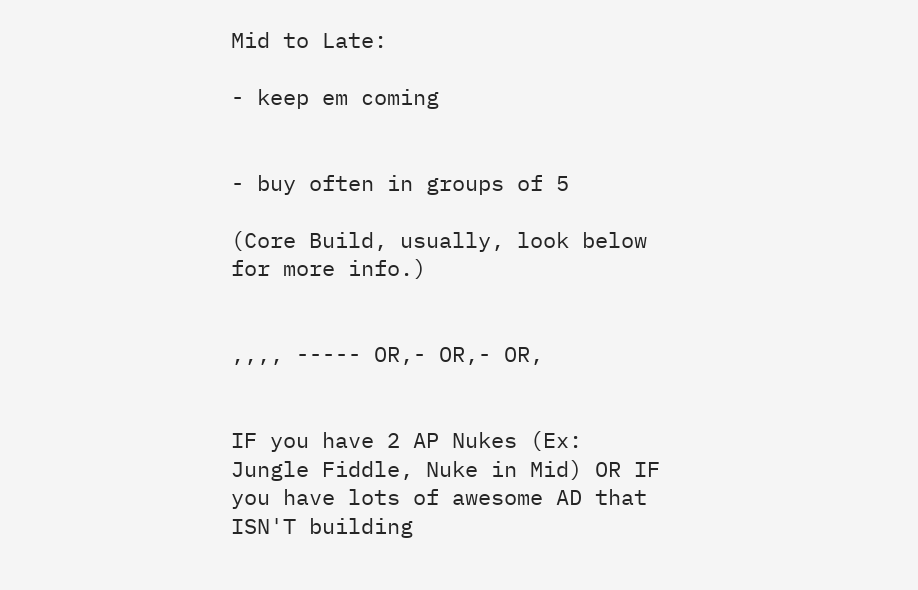Mid to Late:

- keep em coming


- buy often in groups of 5

(Core Build, usually, look below for more info.)


,,,, ----- OR,- OR,- OR,


IF you have 2 AP Nukes (Ex: Jungle Fiddle, Nuke in Mid) OR IF you have lots of awesome AD that ISN'T building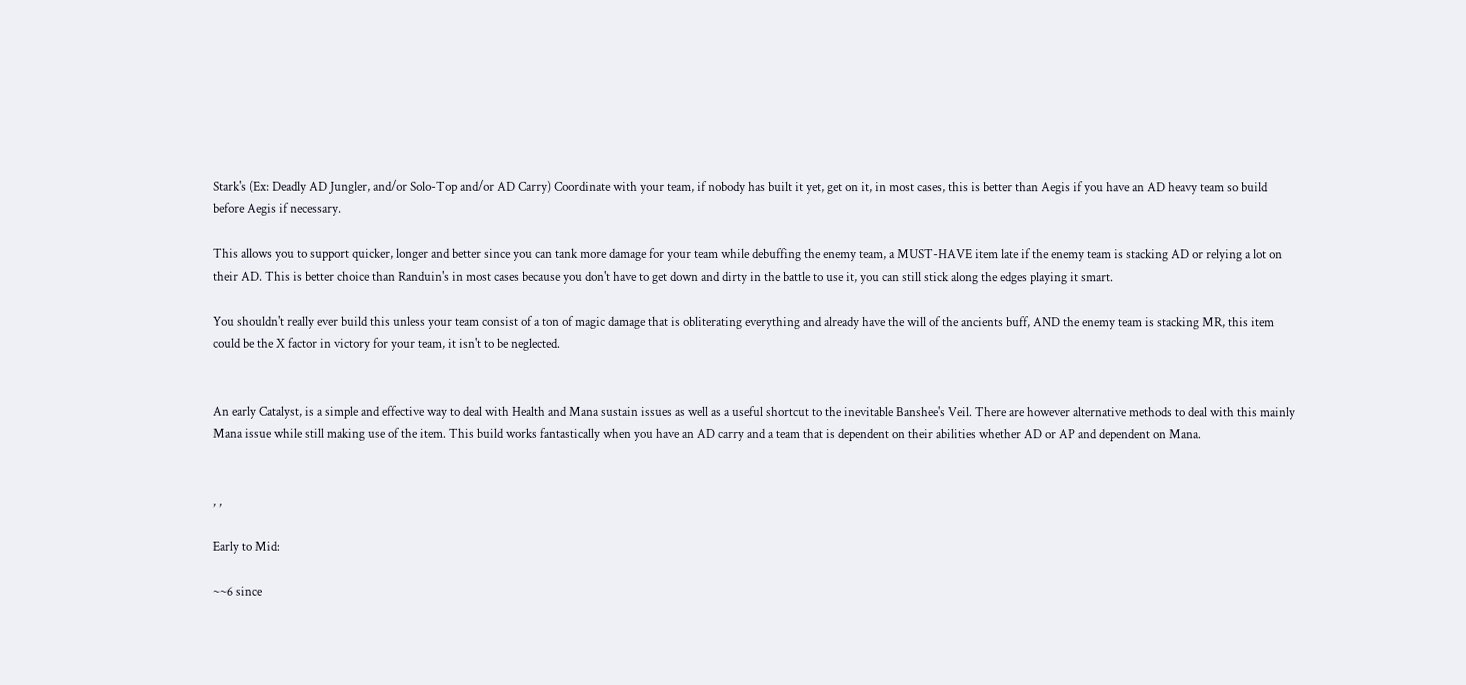Stark's (Ex: Deadly AD Jungler, and/or Solo-Top and/or AD Carry) Coordinate with your team, if nobody has built it yet, get on it, in most cases, this is better than Aegis if you have an AD heavy team so build before Aegis if necessary.

This allows you to support quicker, longer and better since you can tank more damage for your team while debuffing the enemy team, a MUST-HAVE item late if the enemy team is stacking AD or relying a lot on their AD. This is better choice than Randuin's in most cases because you don't have to get down and dirty in the battle to use it, you can still stick along the edges playing it smart.

You shouldn't really ever build this unless your team consist of a ton of magic damage that is obliterating everything and already have the will of the ancients buff, AND the enemy team is stacking MR, this item could be the X factor in victory for your team, it isn't to be neglected.


An early Catalyst, is a simple and effective way to deal with Health and Mana sustain issues as well as a useful shortcut to the inevitable Banshee's Veil. There are however alternative methods to deal with this mainly Mana issue while still making use of the item. This build works fantastically when you have an AD carry and a team that is dependent on their abilities whether AD or AP and dependent on Mana.


, ,

Early to Mid:

~~6 since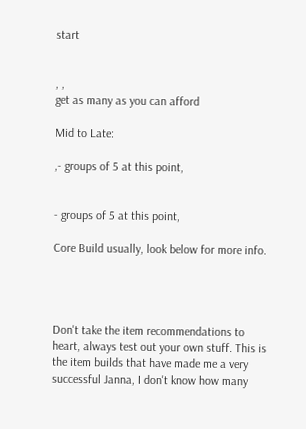start


, ,
get as many as you can afford

Mid to Late:

,- groups of 5 at this point,


- groups of 5 at this point,

Core Build usually, look below for more info.




Don't take the item recommendations to heart, always test out your own stuff. This is the item builds that have made me a very successful Janna, I don't know how many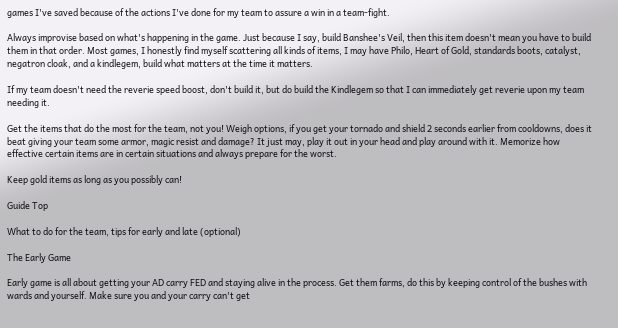games I've saved because of the actions I've done for my team to assure a win in a team-fight.

Always improvise based on what's happening in the game. Just because I say, build Banshee's Veil, then this item doesn't mean you have to build them in that order. Most games, I honestly find myself scattering all kinds of items, I may have Philo, Heart of Gold, standards boots, catalyst, negatron cloak, and a kindlegem, build what matters at the time it matters.

If my team doesn't need the reverie speed boost, don't build it, but do build the Kindlegem so that I can immediately get reverie upon my team needing it.

Get the items that do the most for the team, not you! Weigh options, if you get your tornado and shield 2 seconds earlier from cooldowns, does it beat giving your team some armor, magic resist and damage? It just may, play it out in your head and play around with it. Memorize how effective certain items are in certain situations and always prepare for the worst.

Keep gold items as long as you possibly can!

Guide Top

What to do for the team, tips for early and late (optional)

The Early Game

Early game is all about getting your AD carry FED and staying alive in the process. Get them farms, do this by keeping control of the bushes with wards and yourself. Make sure you and your carry can't get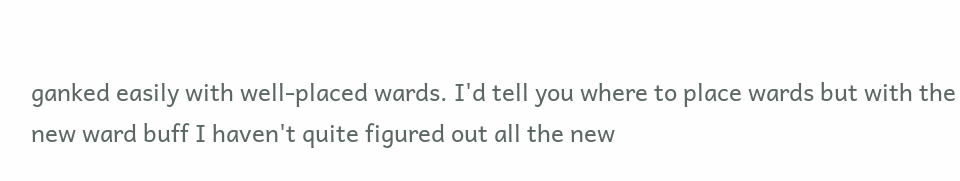ganked easily with well-placed wards. I'd tell you where to place wards but with the new ward buff I haven't quite figured out all the new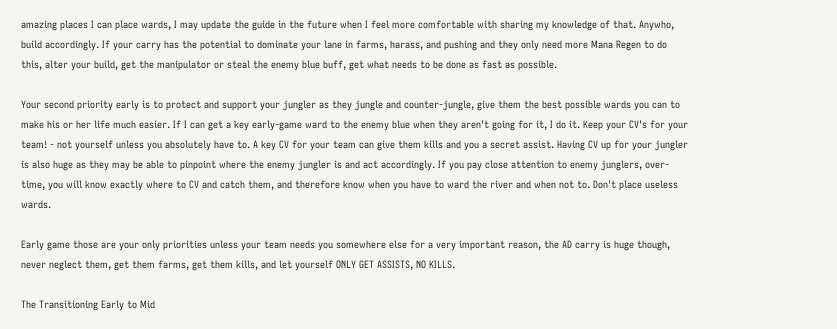amazing places I can place wards, I may update the guide in the future when I feel more comfortable with sharing my knowledge of that. Anywho, build accordingly. If your carry has the potential to dominate your lane in farms, harass, and pushing and they only need more Mana Regen to do this, alter your build, get the manipulator or steal the enemy blue buff, get what needs to be done as fast as possible.

Your second priority early is to protect and support your jungler as they jungle and counter-jungle, give them the best possible wards you can to make his or her life much easier. If I can get a key early-game ward to the enemy blue when they aren't going for it, I do it. Keep your CV's for your team! - not yourself unless you absolutely have to. A key CV for your team can give them kills and you a secret assist. Having CV up for your jungler is also huge as they may be able to pinpoint where the enemy jungler is and act accordingly. If you pay close attention to enemy junglers, over-time, you will know exactly where to CV and catch them, and therefore know when you have to ward the river and when not to. Don't place useless wards.

Early game those are your only priorities unless your team needs you somewhere else for a very important reason, the AD carry is huge though, never neglect them, get them farms, get them kills, and let yourself ONLY GET ASSISTS, NO KILLS.

The Transitioning Early to Mid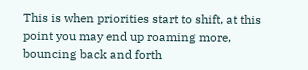This is when priorities start to shift, at this point you may end up roaming more, bouncing back and forth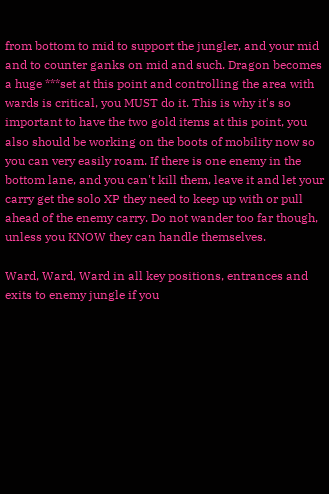from bottom to mid to support the jungler, and your mid and to counter ganks on mid and such. Dragon becomes a huge ***set at this point and controlling the area with wards is critical, you MUST do it. This is why it's so important to have the two gold items at this point, you also should be working on the boots of mobility now so you can very easily roam. If there is one enemy in the bottom lane, and you can't kill them, leave it and let your carry get the solo XP they need to keep up with or pull ahead of the enemy carry. Do not wander too far though, unless you KNOW they can handle themselves.

Ward, Ward, Ward in all key positions, entrances and exits to enemy jungle if you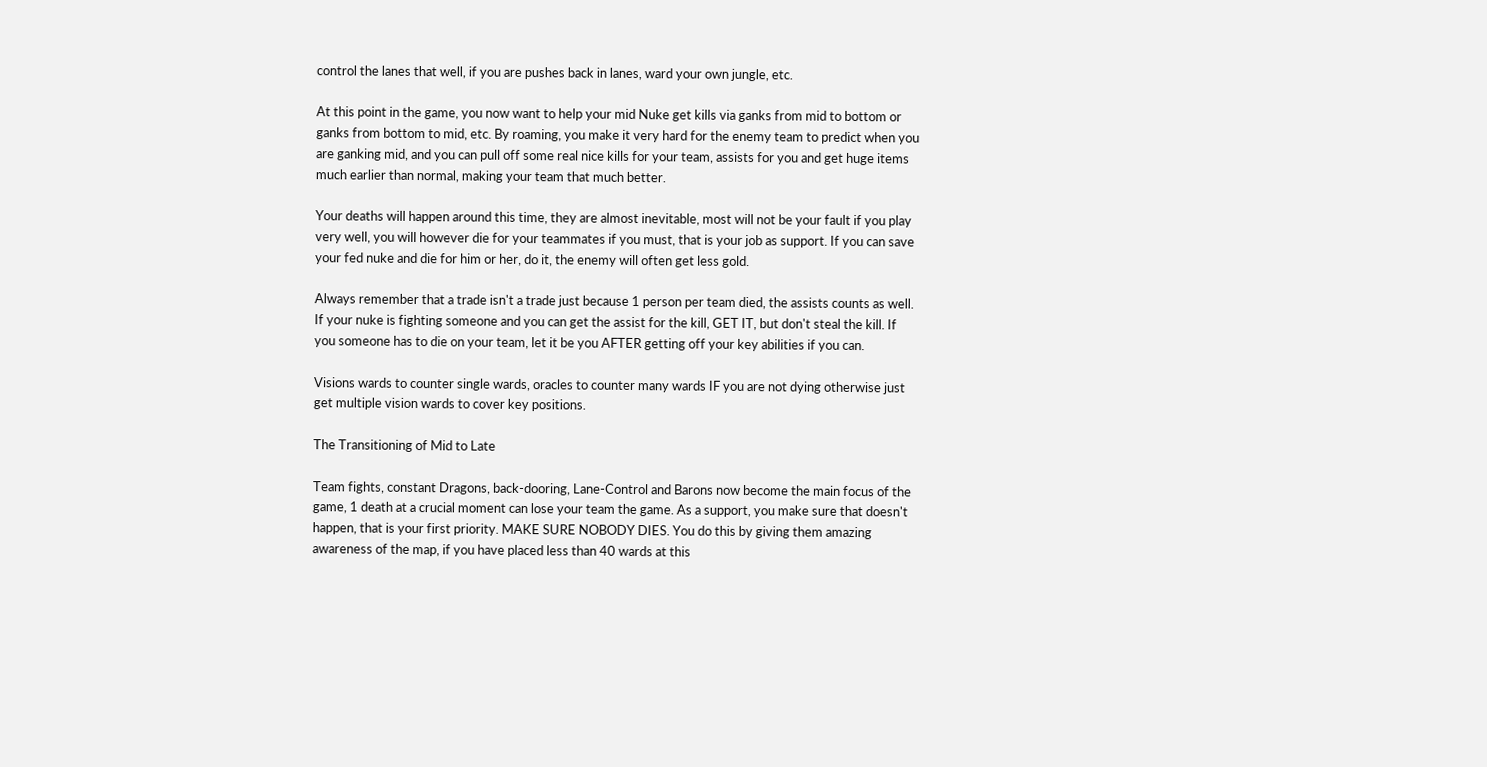control the lanes that well, if you are pushes back in lanes, ward your own jungle, etc.

At this point in the game, you now want to help your mid Nuke get kills via ganks from mid to bottom or ganks from bottom to mid, etc. By roaming, you make it very hard for the enemy team to predict when you are ganking mid, and you can pull off some real nice kills for your team, assists for you and get huge items much earlier than normal, making your team that much better.

Your deaths will happen around this time, they are almost inevitable, most will not be your fault if you play very well, you will however die for your teammates if you must, that is your job as support. If you can save your fed nuke and die for him or her, do it, the enemy will often get less gold.

Always remember that a trade isn't a trade just because 1 person per team died, the assists counts as well. If your nuke is fighting someone and you can get the assist for the kill, GET IT, but don't steal the kill. If you someone has to die on your team, let it be you AFTER getting off your key abilities if you can.

Visions wards to counter single wards, oracles to counter many wards IF you are not dying otherwise just get multiple vision wards to cover key positions.

The Transitioning of Mid to Late

Team fights, constant Dragons, back-dooring, Lane-Control and Barons now become the main focus of the game, 1 death at a crucial moment can lose your team the game. As a support, you make sure that doesn't happen, that is your first priority. MAKE SURE NOBODY DIES. You do this by giving them amazing awareness of the map, if you have placed less than 40 wards at this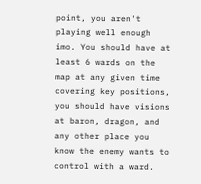point, you aren't playing well enough imo. You should have at least 6 wards on the map at any given time covering key positions, you should have visions at baron, dragon, and any other place you know the enemy wants to control with a ward.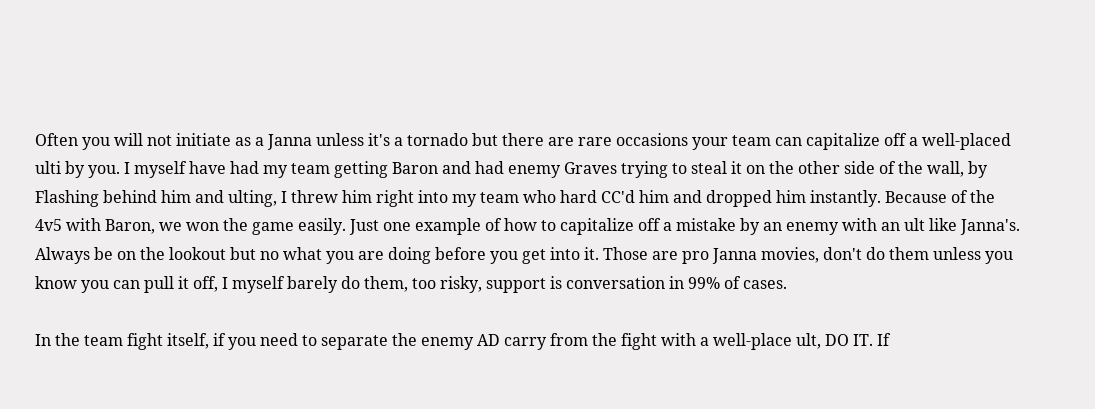Often you will not initiate as a Janna unless it's a tornado but there are rare occasions your team can capitalize off a well-placed ulti by you. I myself have had my team getting Baron and had enemy Graves trying to steal it on the other side of the wall, by Flashing behind him and ulting, I threw him right into my team who hard CC'd him and dropped him instantly. Because of the 4v5 with Baron, we won the game easily. Just one example of how to capitalize off a mistake by an enemy with an ult like Janna's. Always be on the lookout but no what you are doing before you get into it. Those are pro Janna movies, don't do them unless you know you can pull it off, I myself barely do them, too risky, support is conversation in 99% of cases.

In the team fight itself, if you need to separate the enemy AD carry from the fight with a well-place ult, DO IT. If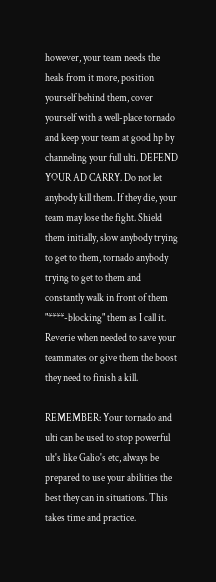however, your team needs the heals from it more, position yourself behind them, cover yourself with a well-place tornado and keep your team at good hp by channeling your full ulti. DEFEND YOUR AD CARRY. Do not let anybody kill them. If they die, your team may lose the fight. Shield them initially, slow anybody trying to get to them, tornado anybody trying to get to them and constantly walk in front of them "****-blocking" them as I call it. Reverie when needed to save your teammates or give them the boost they need to finish a kill.

REMEMBER: Your tornado and ulti can be used to stop powerful ult's like Galio's etc, always be prepared to use your abilities the best they can in situations. This takes time and practice.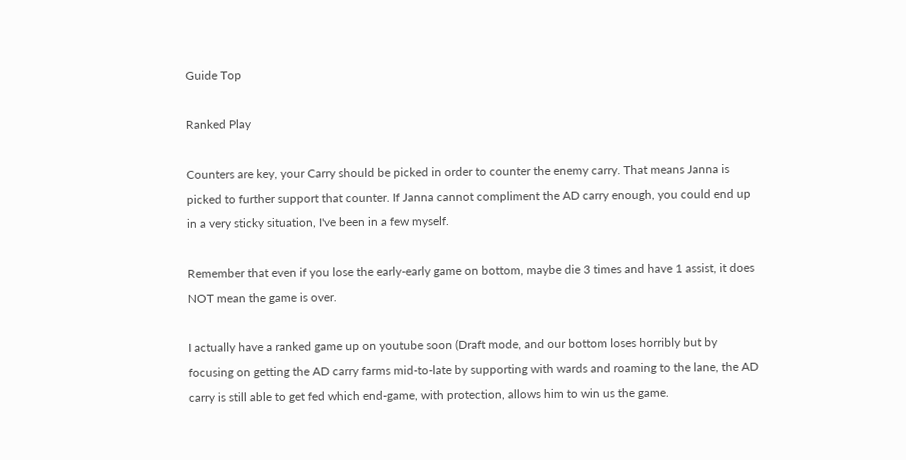Guide Top

Ranked Play

Counters are key, your Carry should be picked in order to counter the enemy carry. That means Janna is picked to further support that counter. If Janna cannot compliment the AD carry enough, you could end up in a very sticky situation, I've been in a few myself.

Remember that even if you lose the early-early game on bottom, maybe die 3 times and have 1 assist, it does NOT mean the game is over.

I actually have a ranked game up on youtube soon (Draft mode, and our bottom loses horribly but by focusing on getting the AD carry farms mid-to-late by supporting with wards and roaming to the lane, the AD carry is still able to get fed which end-game, with protection, allows him to win us the game.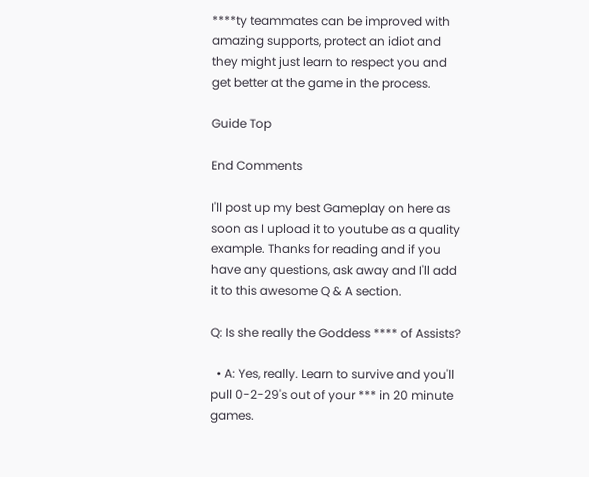****ty teammates can be improved with amazing supports, protect an idiot and they might just learn to respect you and get better at the game in the process.

Guide Top

End Comments

I'll post up my best Gameplay on here as soon as I upload it to youtube as a quality example. Thanks for reading and if you have any questions, ask away and I'll add it to this awesome Q & A section.

Q: Is she really the Goddess **** of Assists?

  • A: Yes, really. Learn to survive and you'll pull 0-2-29's out of your *** in 20 minute games.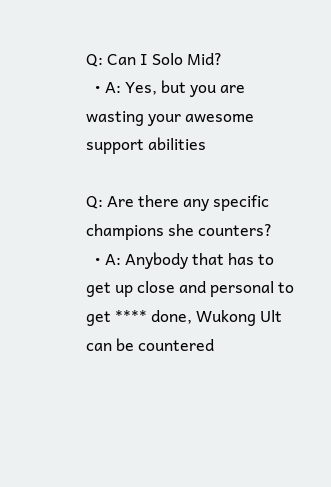Q: Can I Solo Mid?
  • A: Yes, but you are wasting your awesome support abilities

Q: Are there any specific champions she counters?
  • A: Anybody that has to get up close and personal to get **** done, Wukong Ult can be countered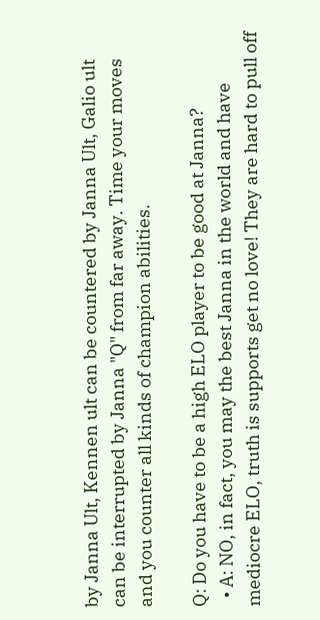by Janna Ult, Kennen ult can be countered by Janna Ult, Galio ult can be interrupted by Janna "Q" from far away. Time your moves and you counter all kinds of champion abilities.

Q: Do you have to be a high ELO player to be good at Janna?
  • A: NO, in fact, you may the best Janna in the world and have mediocre ELO, truth is supports get no love! They are hard to pull off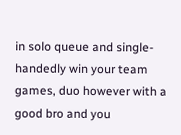in solo queue and single-handedly win your team games, duo however with a good bro and you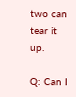two can tear it up.

Q: Can I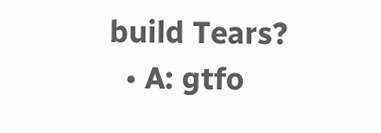build Tears?
  • A: gtfo